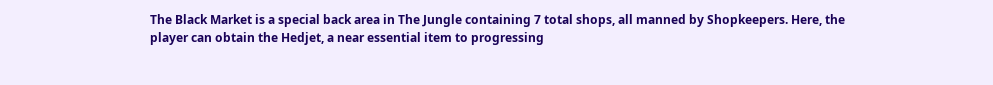The Black Market is a special back area in The Jungle containing 7 total shops, all manned by Shopkeepers. Here, the player can obtain the Hedjet, a near essential item to progressing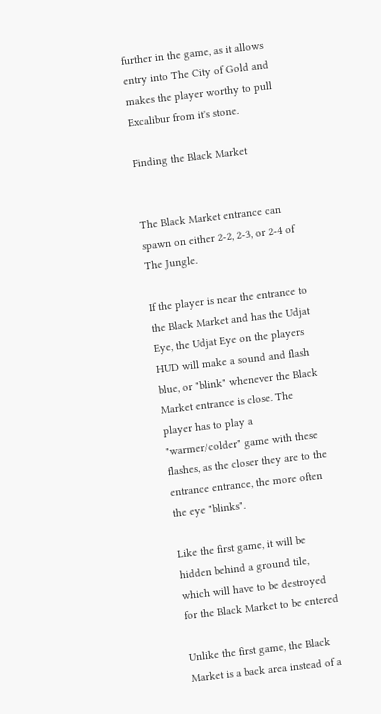further in the game, as it allows entry into The City of Gold and makes the player worthy to pull Excalibur from it's stone.

Finding the Black Market


The Black Market entrance can spawn on either 2-2, 2-3, or 2-4 of The Jungle.

If the player is near the entrance to the Black Market and has the Udjat Eye, the Udjat Eye on the players HUD will make a sound and flash blue, or "blink" whenever the Black Market entrance is close. The player has to play a "warmer/colder" game with these flashes, as the closer they are to the entrance entrance, the more often the eye "blinks".

Like the first game, it will be hidden behind a ground tile, which will have to be destroyed for the Black Market to be entered

Unlike the first game, the Black Market is a back area instead of a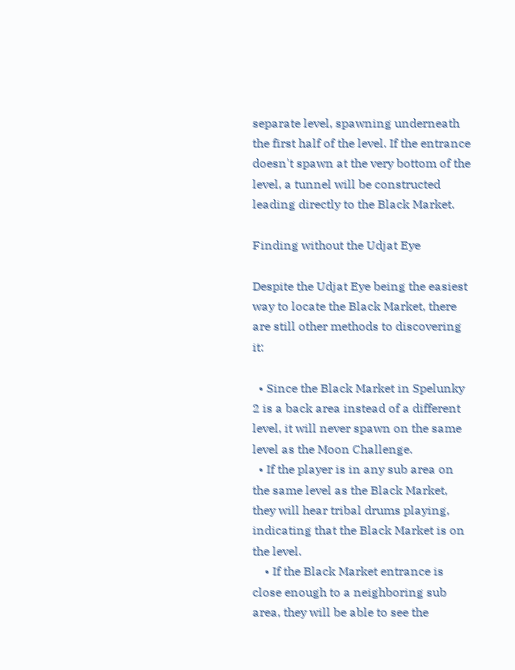separate level, spawning underneath the first half of the level. If the entrance doesn't spawn at the very bottom of the level, a tunnel will be constructed leading directly to the Black Market.

Finding without the Udjat Eye

Despite the Udjat Eye being the easiest way to locate the Black Market, there are still other methods to discovering it:

  • Since the Black Market in Spelunky 2 is a back area instead of a different level, it will never spawn on the same level as the Moon Challenge.
  • If the player is in any sub area on the same level as the Black Market, they will hear tribal drums playing, indicating that the Black Market is on the level.
    • If the Black Market entrance is close enough to a neighboring sub area, they will be able to see the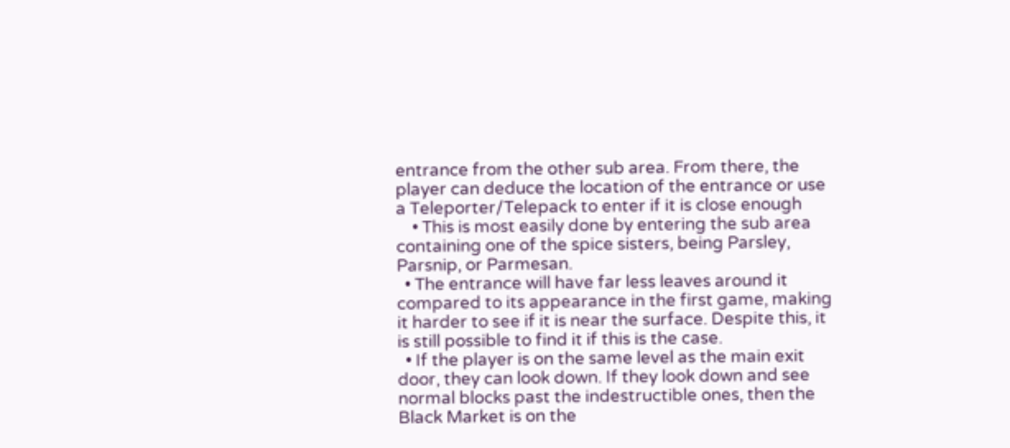entrance from the other sub area. From there, the player can deduce the location of the entrance or use a Teleporter/Telepack to enter if it is close enough
    • This is most easily done by entering the sub area containing one of the spice sisters, being Parsley, Parsnip, or Parmesan.
  • The entrance will have far less leaves around it compared to its appearance in the first game, making it harder to see if it is near the surface. Despite this, it is still possible to find it if this is the case.
  • If the player is on the same level as the main exit door, they can look down. If they look down and see normal blocks past the indestructible ones, then the Black Market is on the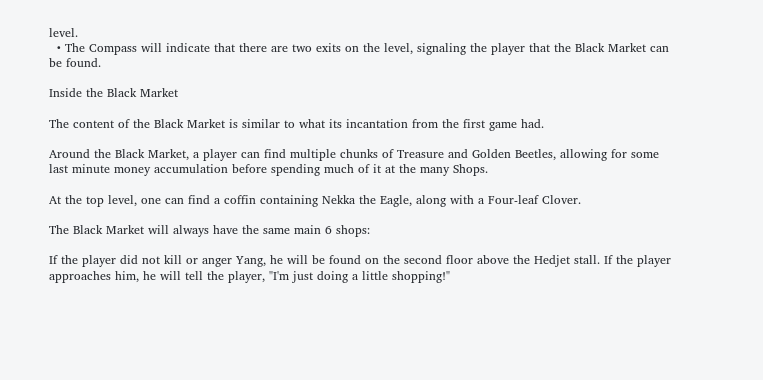level.
  • The Compass will indicate that there are two exits on the level, signaling the player that the Black Market can be found.

Inside the Black Market

The content of the Black Market is similar to what its incantation from the first game had.

Around the Black Market, a player can find multiple chunks of Treasure and Golden Beetles, allowing for some last minute money accumulation before spending much of it at the many Shops.

At the top level, one can find a coffin containing Nekka the Eagle, along with a Four-leaf Clover.

The Black Market will always have the same main 6 shops:

If the player did not kill or anger Yang, he will be found on the second floor above the Hedjet stall. If the player approaches him, he will tell the player, "I'm just doing a little shopping!"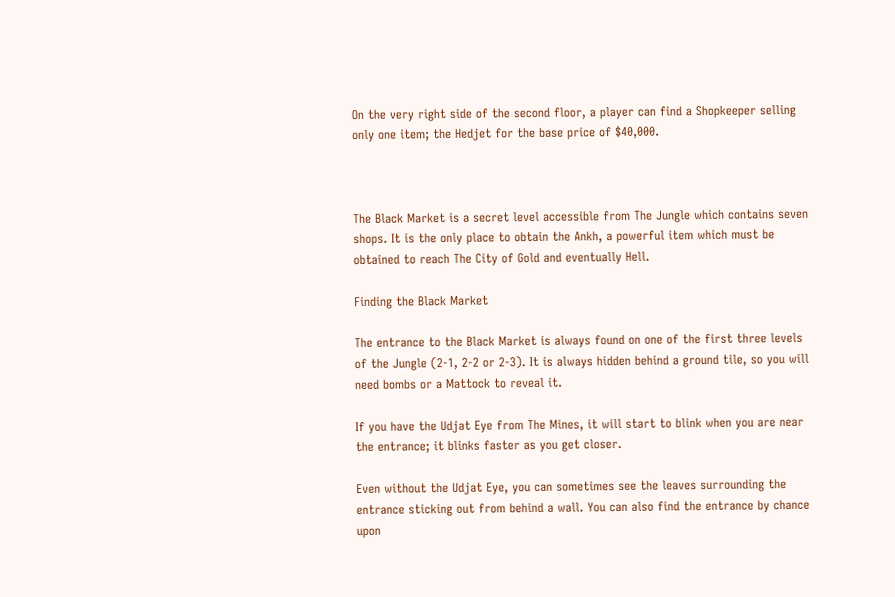On the very right side of the second floor, a player can find a Shopkeeper selling only one item; the Hedjet for the base price of $40,000.



The Black Market is a secret level accessible from The Jungle which contains seven shops. It is the only place to obtain the Ankh, a powerful item which must be obtained to reach The City of Gold and eventually Hell.

Finding the Black Market

The entrance to the Black Market is always found on one of the first three levels of the Jungle (2-1, 2-2 or 2-3). It is always hidden behind a ground tile, so you will need bombs or a Mattock to reveal it.

If you have the Udjat Eye from The Mines, it will start to blink when you are near the entrance; it blinks faster as you get closer.

Even without the Udjat Eye, you can sometimes see the leaves surrounding the entrance sticking out from behind a wall. You can also find the entrance by chance upon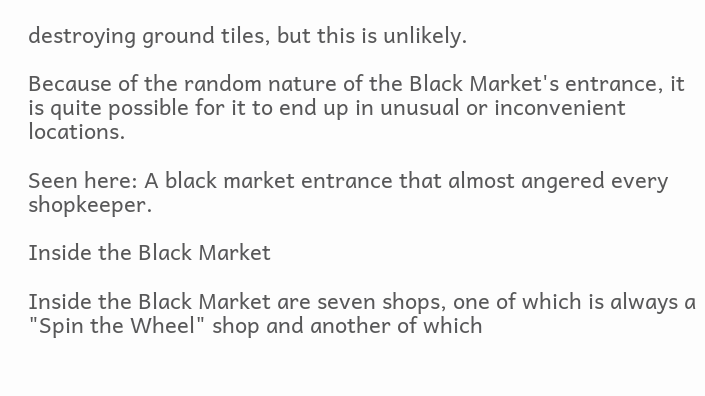destroying ground tiles, but this is unlikely.

Because of the random nature of the Black Market's entrance, it is quite possible for it to end up in unusual or inconvenient locations.

Seen here: A black market entrance that almost angered every shopkeeper.

Inside the Black Market

Inside the Black Market are seven shops, one of which is always a "Spin the Wheel" shop and another of which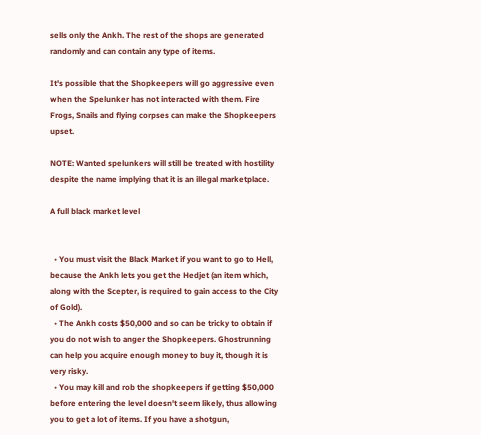sells only the Ankh. The rest of the shops are generated randomly and can contain any type of items.

It's possible that the Shopkeepers will go aggressive even when the Spelunker has not interacted with them. Fire Frogs, Snails and flying corpses can make the Shopkeepers upset.

NOTE: Wanted spelunkers will still be treated with hostility despite the name implying that it is an illegal marketplace.

A full black market level


  • You must visit the Black Market if you want to go to Hell, because the Ankh lets you get the Hedjet (an item which, along with the Scepter, is required to gain access to the City of Gold).
  • The Ankh costs $50,000 and so can be tricky to obtain if you do not wish to anger the Shopkeepers. Ghostrunning can help you acquire enough money to buy it, though it is very risky.
  • You may kill and rob the shopkeepers if getting $50,000 before entering the level doesn't seem likely, thus allowing you to get a lot of items. If you have a shotgun,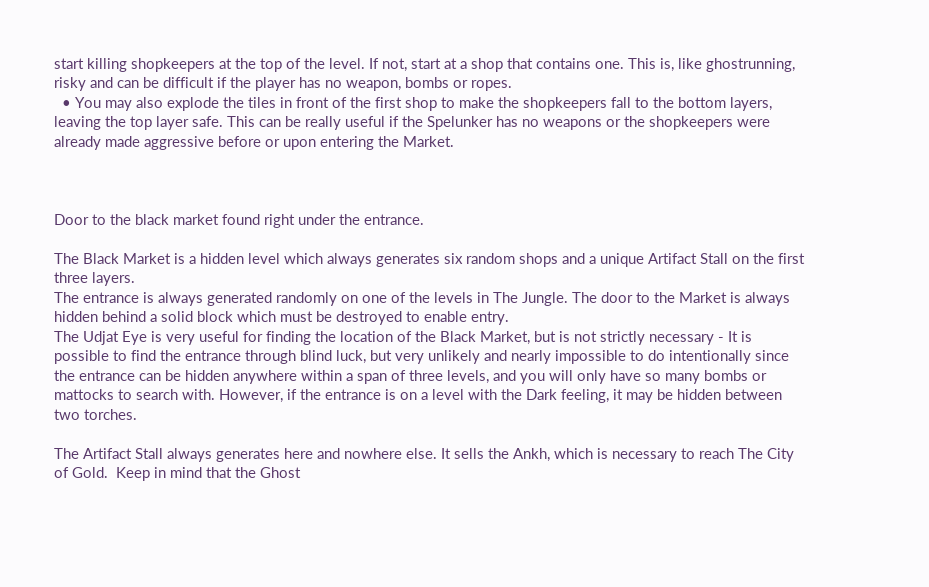start killing shopkeepers at the top of the level. If not, start at a shop that contains one. This is, like ghostrunning, risky and can be difficult if the player has no weapon, bombs or ropes.
  • You may also explode the tiles in front of the first shop to make the shopkeepers fall to the bottom layers, leaving the top layer safe. This can be really useful if the Spelunker has no weapons or the shopkeepers were already made aggressive before or upon entering the Market.



Door to the black market found right under the entrance.

The Black Market is a hidden level which always generates six random shops and a unique Artifact Stall on the first three layers.
The entrance is always generated randomly on one of the levels in The Jungle. The door to the Market is always hidden behind a solid block which must be destroyed to enable entry.
The Udjat Eye is very useful for finding the location of the Black Market, but is not strictly necessary - It is possible to find the entrance through blind luck, but very unlikely and nearly impossible to do intentionally since the entrance can be hidden anywhere within a span of three levels, and you will only have so many bombs or mattocks to search with. However, if the entrance is on a level with the Dark feeling, it may be hidden between two torches.

The Artifact Stall always generates here and nowhere else. It sells the Ankh, which is necessary to reach The City of Gold.  Keep in mind that the Ghost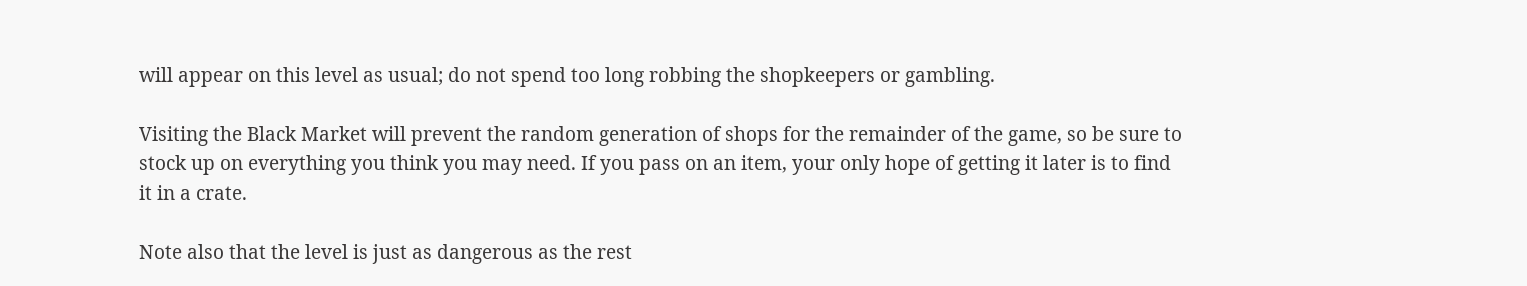will appear on this level as usual; do not spend too long robbing the shopkeepers or gambling.

Visiting the Black Market will prevent the random generation of shops for the remainder of the game, so be sure to stock up on everything you think you may need. If you pass on an item, your only hope of getting it later is to find it in a crate.

Note also that the level is just as dangerous as the rest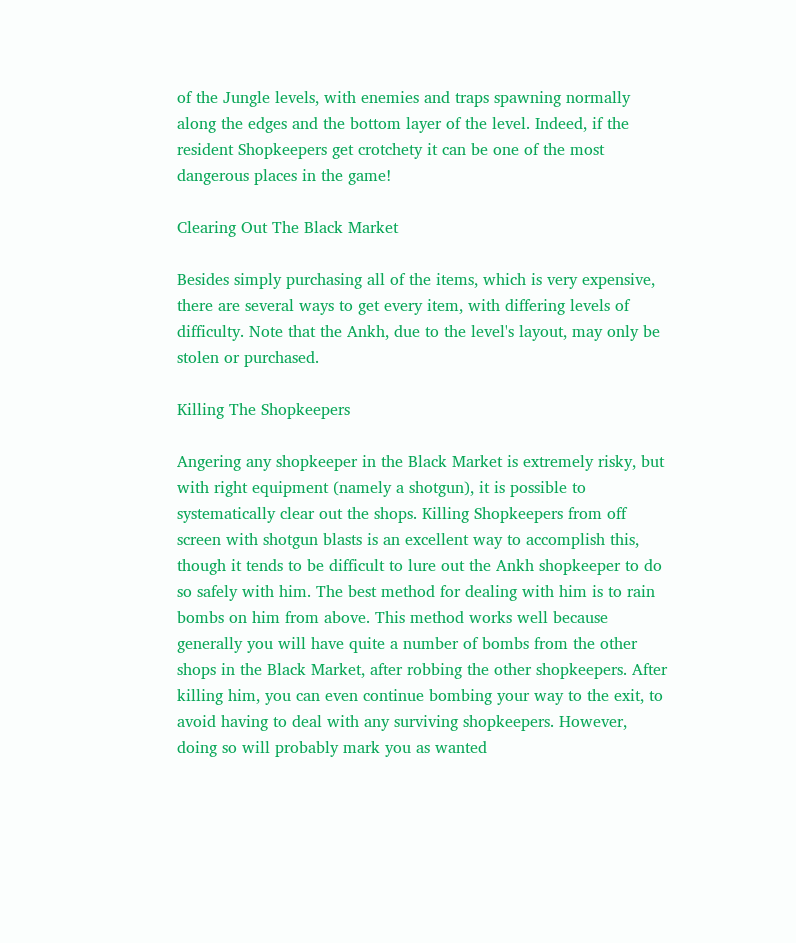of the Jungle levels, with enemies and traps spawning normally along the edges and the bottom layer of the level. Indeed, if the resident Shopkeepers get crotchety it can be one of the most dangerous places in the game!

Clearing Out The Black Market

Besides simply purchasing all of the items, which is very expensive, there are several ways to get every item, with differing levels of difficulty. Note that the Ankh, due to the level's layout, may only be stolen or purchased.

Killing The Shopkeepers

Angering any shopkeeper in the Black Market is extremely risky, but with right equipment (namely a shotgun), it is possible to systematically clear out the shops. Killing Shopkeepers from off screen with shotgun blasts is an excellent way to accomplish this, though it tends to be difficult to lure out the Ankh shopkeeper to do so safely with him. The best method for dealing with him is to rain bombs on him from above. This method works well because generally you will have quite a number of bombs from the other shops in the Black Market, after robbing the other shopkeepers. After killing him, you can even continue bombing your way to the exit, to avoid having to deal with any surviving shopkeepers. However, doing so will probably mark you as wanted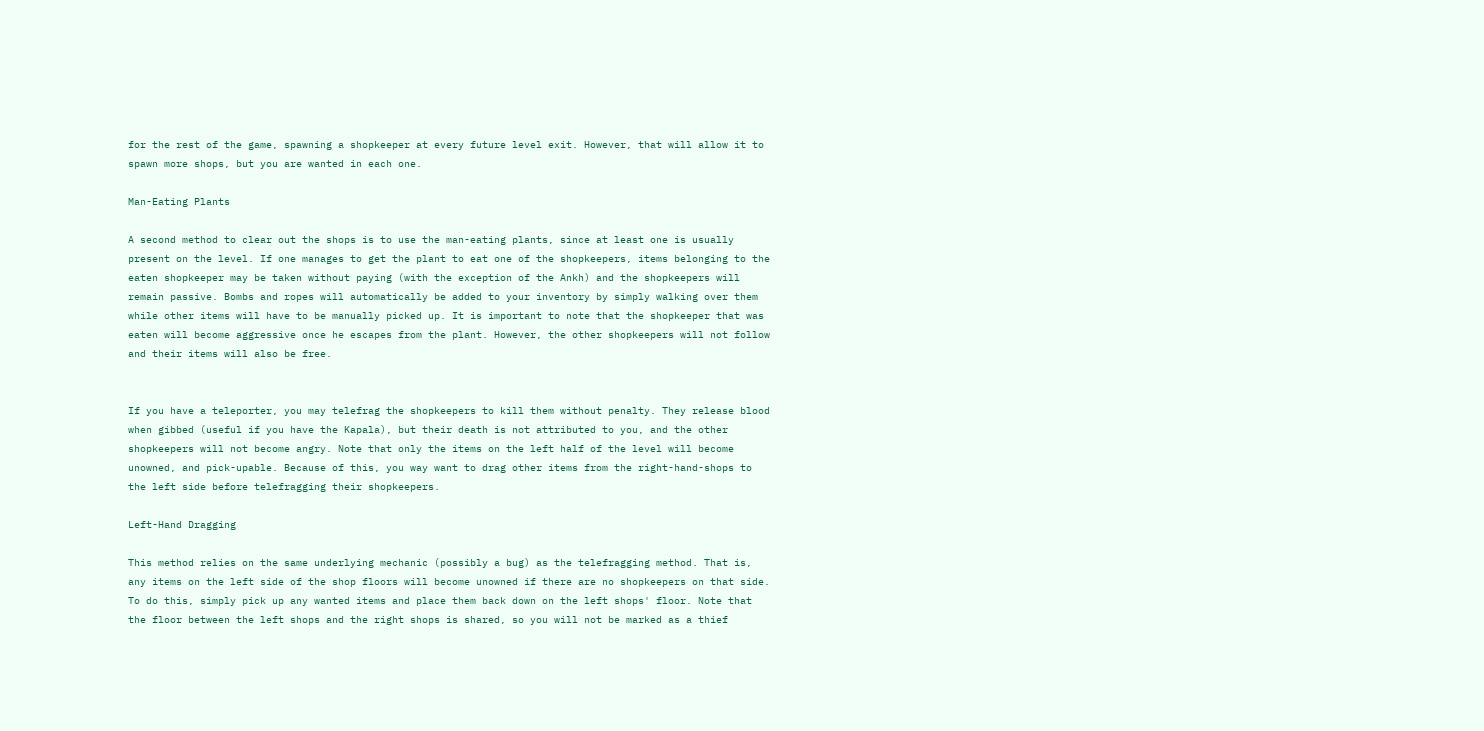for the rest of the game, spawning a shopkeeper at every future level exit. However, that will allow it to spawn more shops, but you are wanted in each one.

Man-Eating Plants

A second method to clear out the shops is to use the man-eating plants, since at least one is usually present on the level. If one manages to get the plant to eat one of the shopkeepers, items belonging to the eaten shopkeeper may be taken without paying (with the exception of the Ankh) and the shopkeepers will remain passive. Bombs and ropes will automatically be added to your inventory by simply walking over them while other items will have to be manually picked up. It is important to note that the shopkeeper that was eaten will become aggressive once he escapes from the plant. However, the other shopkeepers will not follow and their items will also be free.


If you have a teleporter, you may telefrag the shopkeepers to kill them without penalty. They release blood when gibbed (useful if you have the Kapala), but their death is not attributed to you, and the other shopkeepers will not become angry. Note that only the items on the left half of the level will become unowned, and pick-upable. Because of this, you way want to drag other items from the right-hand-shops to the left side before telefragging their shopkeepers.

Left-Hand Dragging

This method relies on the same underlying mechanic (possibly a bug) as the telefragging method. That is, any items on the left side of the shop floors will become unowned if there are no shopkeepers on that side. To do this, simply pick up any wanted items and place them back down on the left shops' floor. Note that the floor between the left shops and the right shops is shared, so you will not be marked as a thief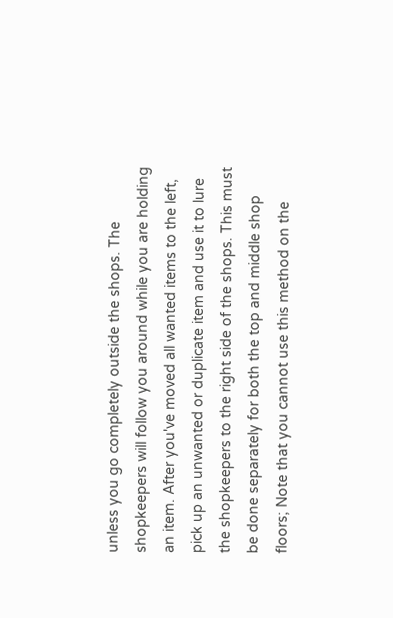unless you go completely outside the shops. The shopkeepers will follow you around while you are holding an item. After you've moved all wanted items to the left, pick up an unwanted or duplicate item and use it to lure the shopkeepers to the right side of the shops. This must be done separately for both the top and middle shop floors; Note that you cannot use this method on the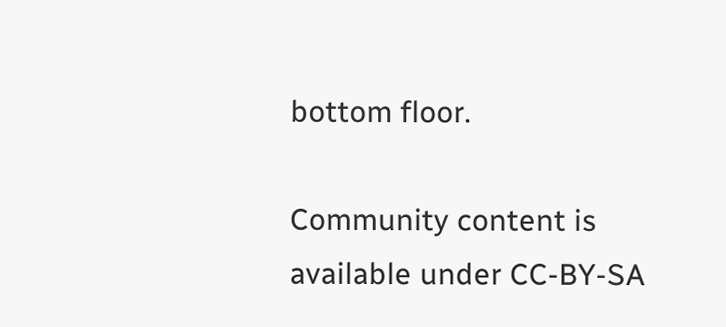bottom floor.

Community content is available under CC-BY-SA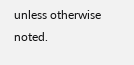unless otherwise noted.